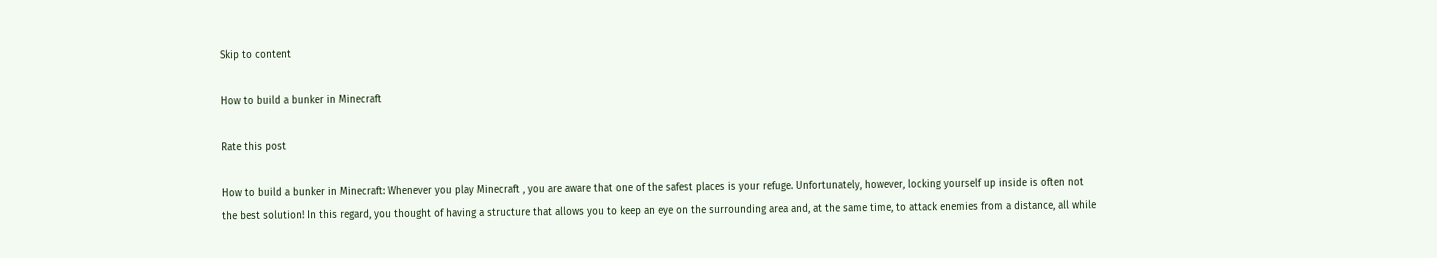Skip to content

How to build a bunker in Minecraft

Rate this post

How to build a bunker in Minecraft: Whenever you play Minecraft , you are aware that one of the safest places is your refuge. Unfortunately, however, locking yourself up inside is often not the best solution! In this regard, you thought of having a structure that allows you to keep an eye on the surrounding area and, at the same time, to attack enemies from a distance, all while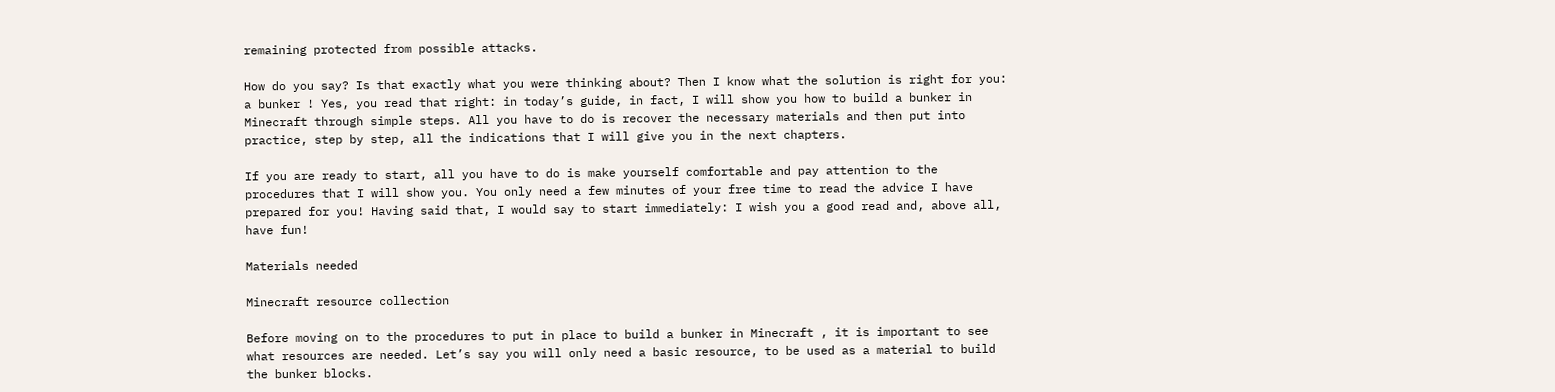remaining protected from possible attacks.

How do you say? Is that exactly what you were thinking about? Then I know what the solution is right for you: a bunker ! Yes, you read that right: in today’s guide, in fact, I will show you how to build a bunker in Minecraft through simple steps. All you have to do is recover the necessary materials and then put into practice, step by step, all the indications that I will give you in the next chapters.

If you are ready to start, all you have to do is make yourself comfortable and pay attention to the procedures that I will show you. You only need a few minutes of your free time to read the advice I have prepared for you! Having said that, I would say to start immediately: I wish you a good read and, above all, have fun!

Materials needed

Minecraft resource collection

Before moving on to the procedures to put in place to build a bunker in Minecraft , it is important to see what resources are needed. Let’s say you will only need a basic resource, to be used as a material to build the bunker blocks.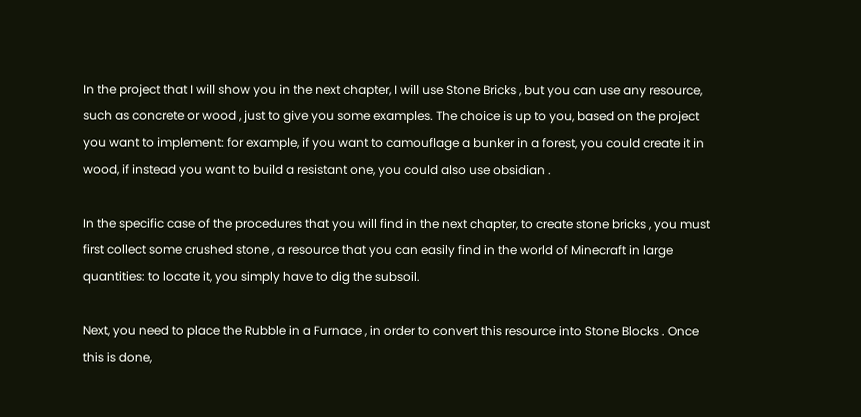In the project that I will show you in the next chapter, I will use Stone Bricks , but you can use any resource, such as concrete or wood , just to give you some examples. The choice is up to you, based on the project you want to implement: for example, if you want to camouflage a bunker in a forest, you could create it in wood, if instead you want to build a resistant one, you could also use obsidian .

In the specific case of the procedures that you will find in the next chapter, to create stone bricks , you must first collect some crushed stone , a resource that you can easily find in the world of Minecraft in large quantities: to locate it, you simply have to dig the subsoil.

Next, you need to place the Rubble in a Furnace , in order to convert this resource into Stone Blocks . Once this is done,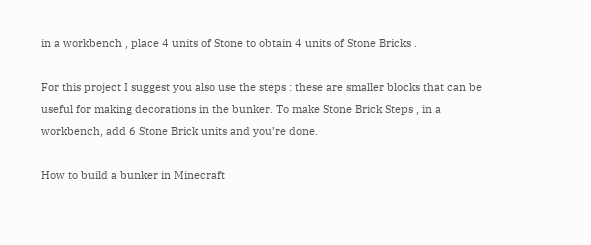in a workbench , place 4 units of Stone to obtain 4 units of Stone Bricks .

For this project I suggest you also use the steps : these are smaller blocks that can be useful for making decorations in the bunker. To make Stone Brick Steps , in a workbench, add 6 Stone Brick units and you’re done.

How to build a bunker in Minecraft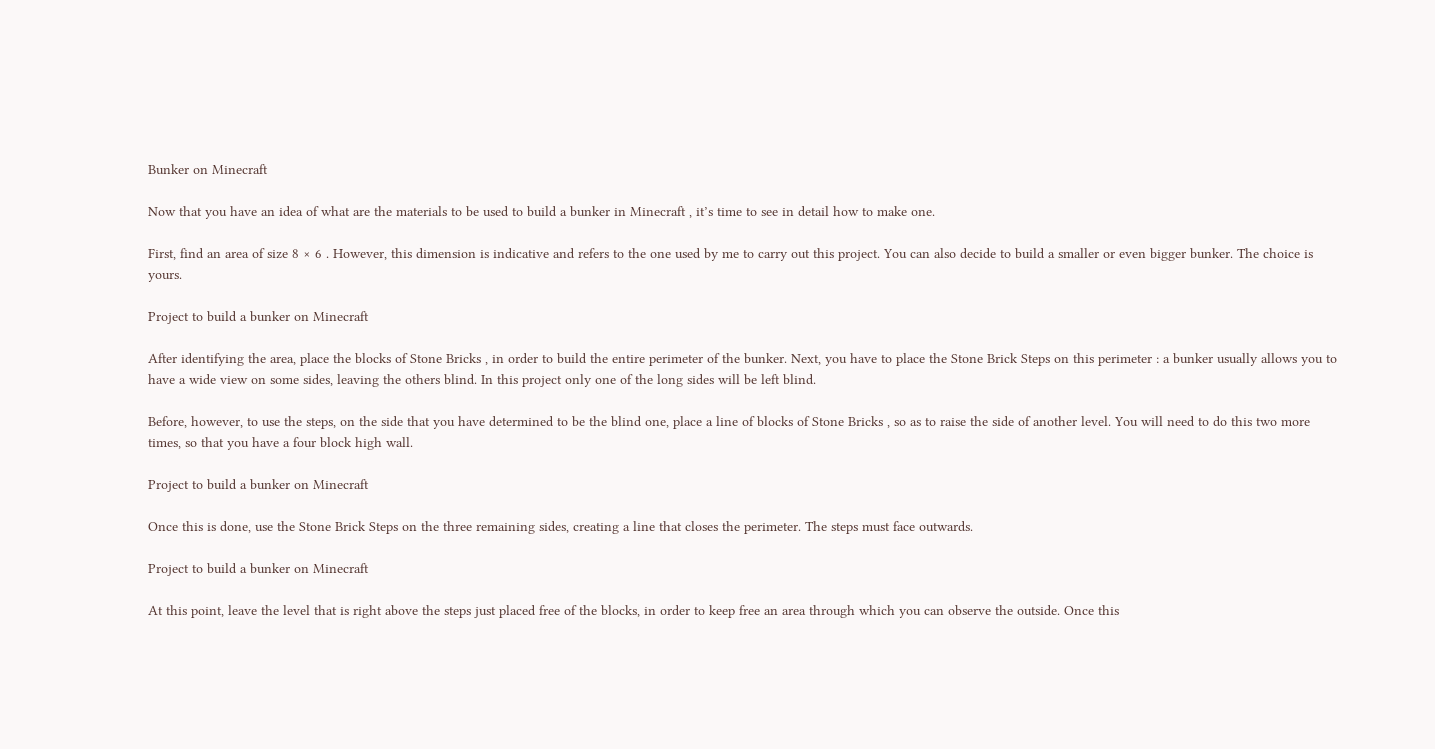Bunker on Minecraft

Now that you have an idea of what are the materials to be used to build a bunker in Minecraft , it’s time to see in detail how to make one.

First, find an area of size 8 × 6 . However, this dimension is indicative and refers to the one used by me to carry out this project. You can also decide to build a smaller or even bigger bunker. The choice is yours.

Project to build a bunker on Minecraft

After identifying the area, place the blocks of Stone Bricks , in order to build the entire perimeter of the bunker. Next, you have to place the Stone Brick Steps on this perimeter : a bunker usually allows you to have a wide view on some sides, leaving the others blind. In this project only one of the long sides will be left blind.

Before, however, to use the steps, on the side that you have determined to be the blind one, place a line of blocks of Stone Bricks , so as to raise the side of another level. You will need to do this two more times, so that you have a four block high wall.

Project to build a bunker on Minecraft

Once this is done, use the Stone Brick Steps on the three remaining sides, creating a line that closes the perimeter. The steps must face outwards.

Project to build a bunker on Minecraft

At this point, leave the level that is right above the steps just placed free of the blocks, in order to keep free an area through which you can observe the outside. Once this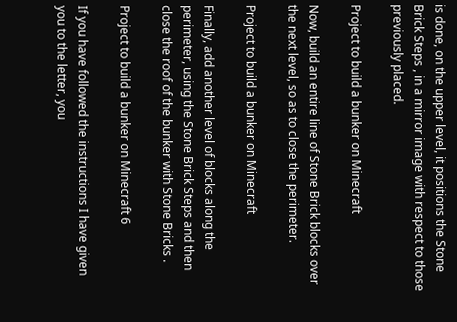is done, on the upper level, it positions the Stone Brick Steps , in a mirror image with respect to those previously placed.

Project to build a bunker on Minecraft

Now, build an entire line of Stone Brick blocks over the next level, so as to close the perimeter.

Project to build a bunker on Minecraft

Finally, add another level of blocks along the perimeter, using the Stone Brick Steps and then close the roof of the bunker with Stone Bricks .

Project to build a bunker on Minecraft 6

If you have followed the instructions I have given you to the letter, you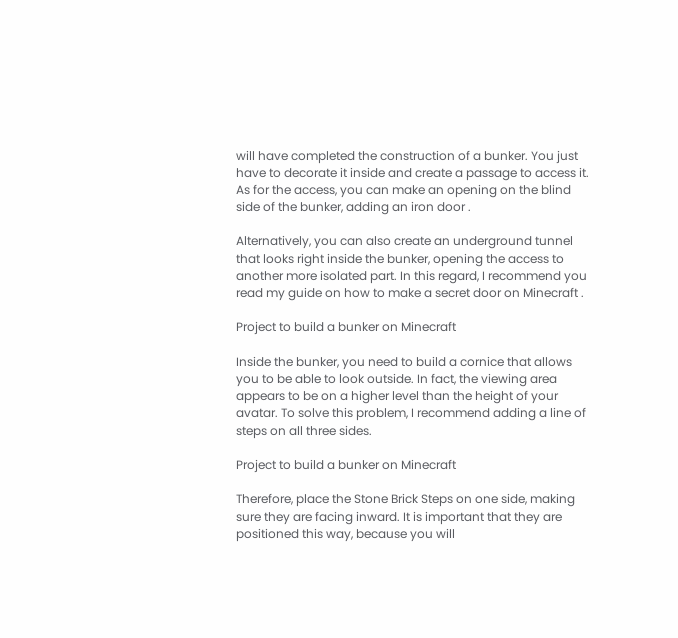will have completed the construction of a bunker. You just have to decorate it inside and create a passage to access it. As for the access, you can make an opening on the blind side of the bunker, adding an iron door .

Alternatively, you can also create an underground tunnel that looks right inside the bunker, opening the access to another more isolated part. In this regard, I recommend you read my guide on how to make a secret door on Minecraft .

Project to build a bunker on Minecraft

Inside the bunker, you need to build a cornice that allows you to be able to look outside. In fact, the viewing area appears to be on a higher level than the height of your avatar. To solve this problem, I recommend adding a line of steps on all three sides.

Project to build a bunker on Minecraft

Therefore, place the Stone Brick Steps on one side, making sure they are facing inward. It is important that they are positioned this way, because you will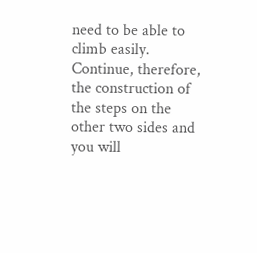need to be able to climb easily. Continue, therefore, the construction of the steps on the other two sides and you will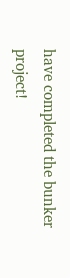have completed the bunker project!